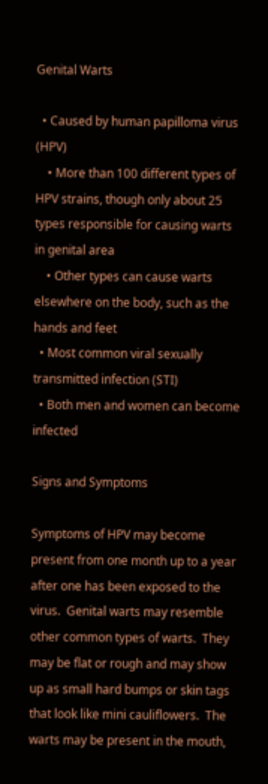Genital Warts

  • Caused by human papilloma virus (HPV)
    • More than 100 different types of HPV strains, though only about 25 types responsible for causing warts in genital area
    • Other types can cause warts elsewhere on the body, such as the hands and feet
  • Most common viral sexually transmitted infection (STI)
  • Both men and women can become infected

Signs and Symptoms

Symptoms of HPV may become present from one month up to a year after one has been exposed to the virus.  Genital warts may resemble other common types of warts.  They may be flat or rough and may show up as small hard bumps or skin tags that look like mini cauliflowers.  The warts may be present in the mouth,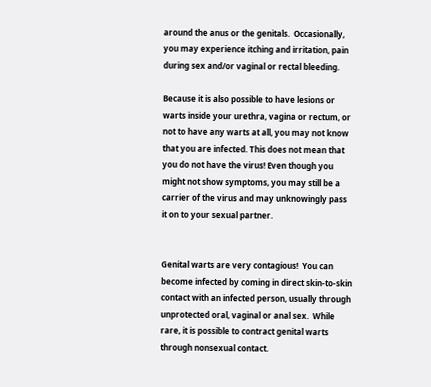around the anus or the genitals.  Occasionally, you may experience itching and irritation, pain during sex and/or vaginal or rectal bleeding.

Because it is also possible to have lesions or warts inside your urethra, vagina or rectum, or not to have any warts at all, you may not know that you are infected. This does not mean that you do not have the virus! Even though you might not show symptoms, you may still be a carrier of the virus and may unknowingly pass it on to your sexual partner.


Genital warts are very contagious!  You can become infected by coming in direct skin-to-skin contact with an infected person, usually through unprotected oral, vaginal or anal sex.  While rare, it is possible to contract genital warts through nonsexual contact.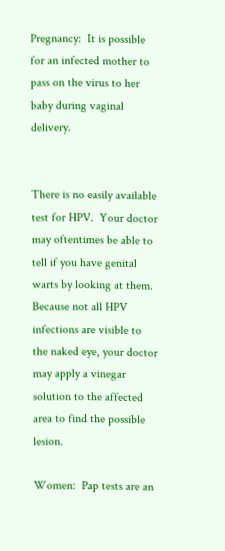Pregnancy:  It is possible for an infected mother to pass on the virus to her baby during vaginal delivery.


There is no easily available test for HPV.  Your doctor may oftentimes be able to tell if you have genital warts by looking at them.  Because not all HPV infections are visible to the naked eye, your doctor may apply a vinegar solution to the affected area to find the possible lesion.

Women:  Pap tests are an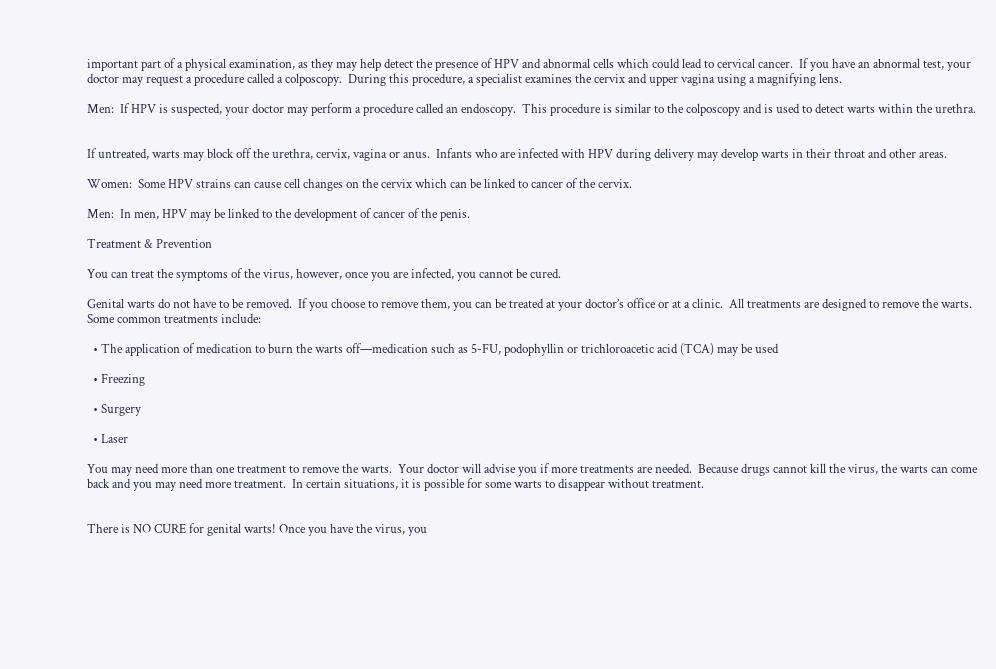important part of a physical examination, as they may help detect the presence of HPV and abnormal cells which could lead to cervical cancer.  If you have an abnormal test, your doctor may request a procedure called a colposcopy.  During this procedure, a specialist examines the cervix and upper vagina using a magnifying lens.

Men:  If HPV is suspected, your doctor may perform a procedure called an endoscopy.  This procedure is similar to the colposcopy and is used to detect warts within the urethra.


If untreated, warts may block off the urethra, cervix, vagina or anus.  Infants who are infected with HPV during delivery may develop warts in their throat and other areas.

Women:  Some HPV strains can cause cell changes on the cervix which can be linked to cancer of the cervix.

Men:  In men, HPV may be linked to the development of cancer of the penis.

Treatment & Prevention

You can treat the symptoms of the virus, however, once you are infected, you cannot be cured.

Genital warts do not have to be removed.  If you choose to remove them, you can be treated at your doctor’s office or at a clinic.  All treatments are designed to remove the warts.  Some common treatments include:

  • The application of medication to burn the warts off—medication such as 5-FU, podophyllin or trichloroacetic acid (TCA) may be used

  • Freezing

  • Surgery

  • Laser

You may need more than one treatment to remove the warts.  Your doctor will advise you if more treatments are needed.  Because drugs cannot kill the virus, the warts can come back and you may need more treatment.  In certain situations, it is possible for some warts to disappear without treatment.


There is NO CURE for genital warts! Once you have the virus, you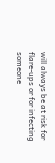will always be at risk for flare-ups or for infecting someone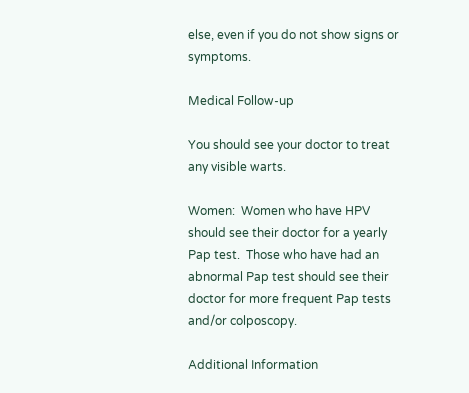else, even if you do not show signs or symptoms.

Medical Follow-up

You should see your doctor to treat any visible warts.

Women:  Women who have HPV should see their doctor for a yearly Pap test.  Those who have had an abnormal Pap test should see their doctor for more frequent Pap tests and/or colposcopy.

Additional Information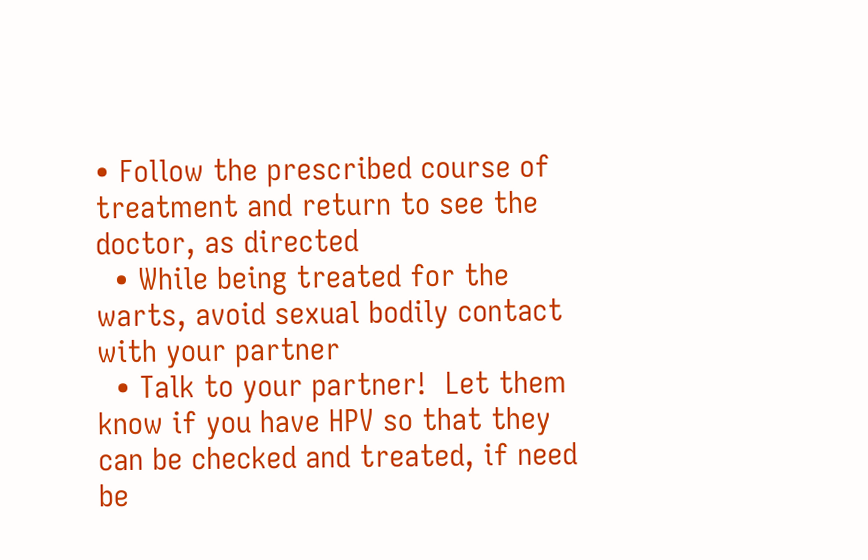• Follow the prescribed course of treatment and return to see the doctor, as directed
  • While being treated for the warts, avoid sexual bodily contact with your partner
  • Talk to your partner!  Let them know if you have HPV so that they can be checked and treated, if need be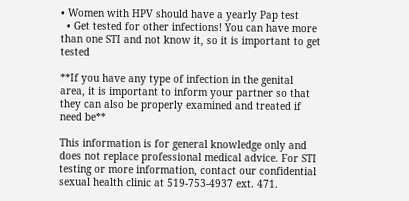• Women with HPV should have a yearly Pap test
  • Get tested for other infections! You can have more than one STI and not know it, so it is important to get tested

**If you have any type of infection in the genital area, it is important to inform your partner so that they can also be properly examined and treated if need be**

This information is for general knowledge only and does not replace professional medical advice. For STI testing or more information, contact our confidential sexual health clinic at 519-753-4937 ext. 471.